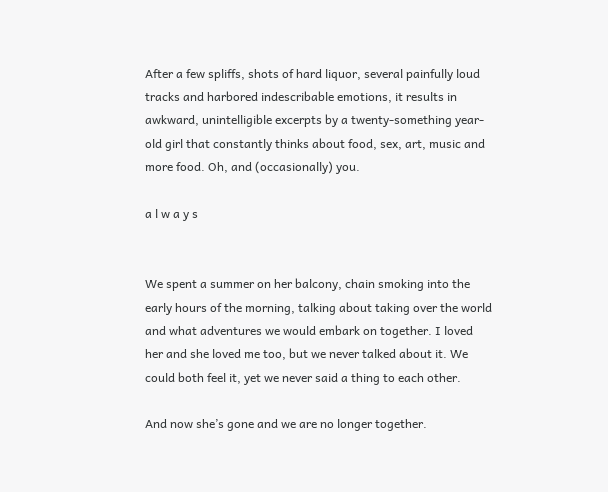After a few spliffs, shots of hard liquor, several painfully loud tracks and harbored indescribable emotions, it results in awkward, unintelligible excerpts by a twenty-something year-old girl that constantly thinks about food, sex, art, music and more food. Oh, and (occasionally) you.

a l w a y s


We spent a summer on her balcony, chain smoking into the early hours of the morning, talking about taking over the world and what adventures we would embark on together. I loved her and she loved me too, but we never talked about it. We could both feel it, yet we never said a thing to each other.

And now she’s gone and we are no longer together.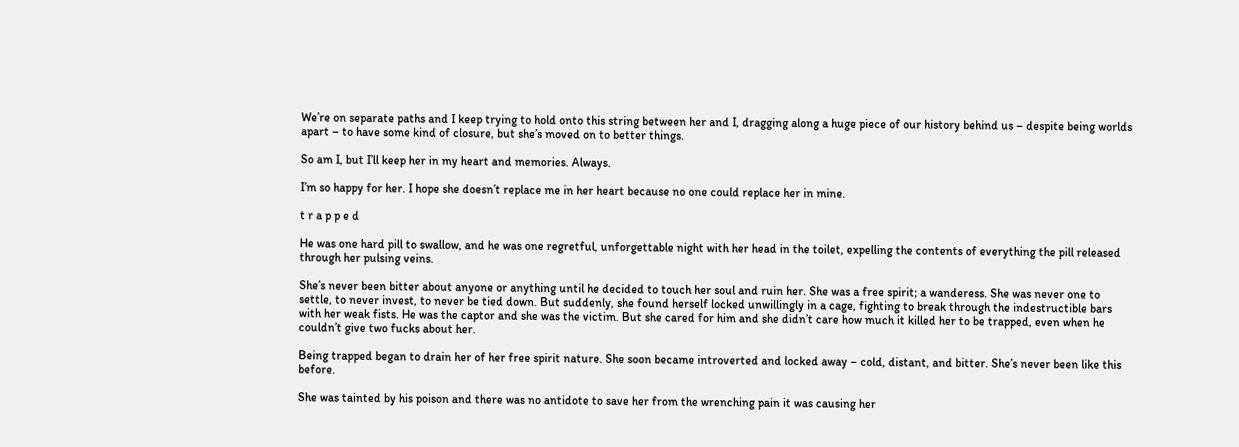We’re on separate paths and I keep trying to hold onto this string between her and I, dragging along a huge piece of our history behind us – despite being worlds apart – to have some kind of closure, but she’s moved on to better things.

So am I, but I’ll keep her in my heart and memories. Always.

I’m so happy for her. I hope she doesn’t replace me in her heart because no one could replace her in mine.

t r a p p e d

He was one hard pill to swallow, and he was one regretful, unforgettable night with her head in the toilet, expelling the contents of everything the pill released through her pulsing veins.

She’s never been bitter about anyone or anything until he decided to touch her soul and ruin her. She was a free spirit; a wanderess. She was never one to settle, to never invest, to never be tied down. But suddenly, she found herself locked unwillingly in a cage, fighting to break through the indestructible bars with her weak fists. He was the captor and she was the victim. But she cared for him and she didn’t care how much it killed her to be trapped, even when he couldn’t give two fucks about her.

Being trapped began to drain her of her free spirit nature. She soon became introverted and locked away – cold, distant, and bitter. She’s never been like this before.

She was tainted by his poison and there was no antidote to save her from the wrenching pain it was causing her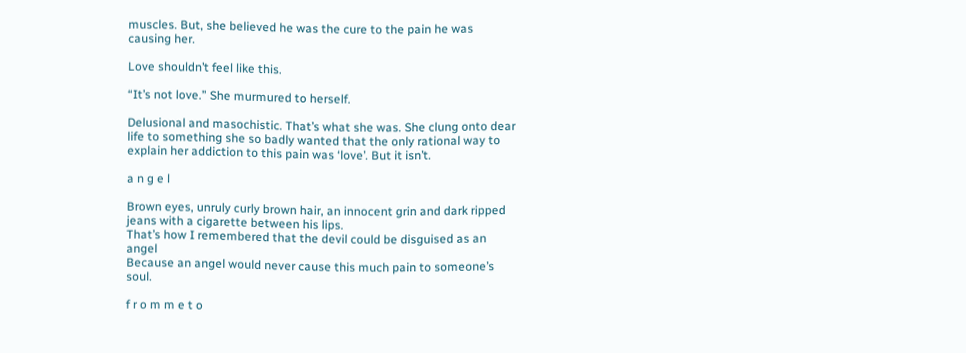muscles. But, she believed he was the cure to the pain he was causing her.

Love shouldn’t feel like this.

“It’s not love.” She murmured to herself.

Delusional and masochistic. That’s what she was. She clung onto dear life to something she so badly wanted that the only rational way to explain her addiction to this pain was ‘love’. But it isn’t.

a n g e l

Brown eyes, unruly curly brown hair, an innocent grin and dark ripped jeans with a cigarette between his lips.
That’s how I remembered that the devil could be disguised as an angel
Because an angel would never cause this much pain to someone’s soul.

f r o m m e t o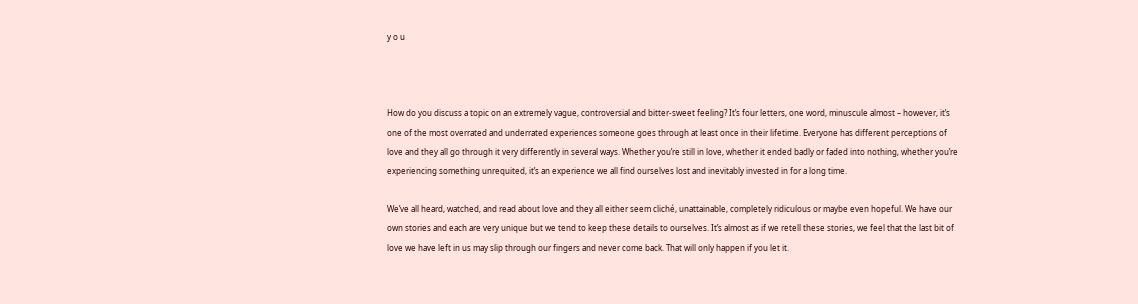y o u



How do you discuss a topic on an extremely vague, controversial and bitter-sweet feeling? It’s four letters, one word, minuscule almost – however, it’s one of the most overrated and underrated experiences someone goes through at least once in their lifetime. Everyone has different perceptions of love and they all go through it very differently in several ways. Whether you’re still in love, whether it ended badly or faded into nothing, whether you’re experiencing something unrequited, it’s an experience we all find ourselves lost and inevitably invested in for a long time.

We’ve all heard, watched, and read about love and they all either seem cliché, unattainable, completely ridiculous or maybe even hopeful. We have our own stories and each are very unique but we tend to keep these details to ourselves. It’s almost as if we retell these stories, we feel that the last bit of love we have left in us may slip through our fingers and never come back. That will only happen if you let it.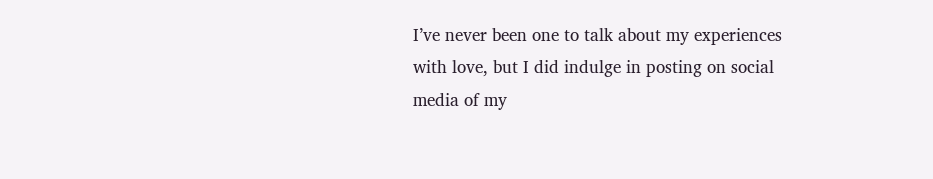I’ve never been one to talk about my experiences with love, but I did indulge in posting on social media of my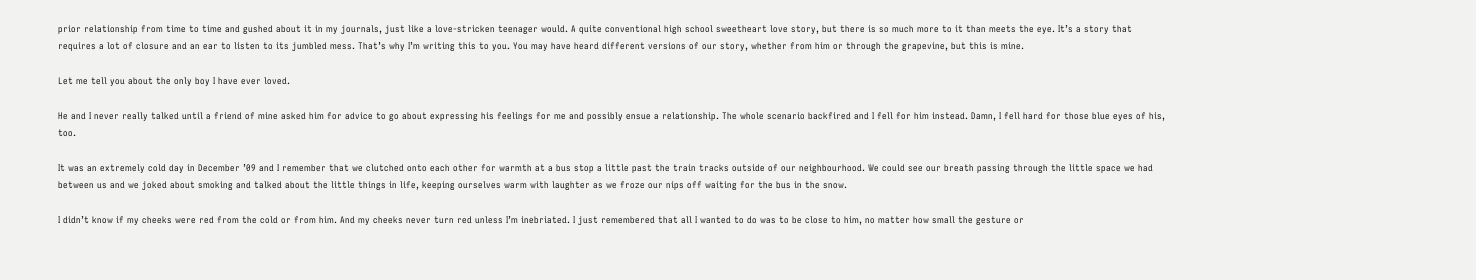prior relationship from time to time and gushed about it in my journals, just like a love-stricken teenager would. A quite conventional high school sweetheart love story, but there is so much more to it than meets the eye. It’s a story that requires a lot of closure and an ear to listen to its jumbled mess. That’s why I’m writing this to you. You may have heard different versions of our story, whether from him or through the grapevine, but this is mine.

Let me tell you about the only boy I have ever loved.

He and I never really talked until a friend of mine asked him for advice to go about expressing his feelings for me and possibly ensue a relationship. The whole scenario backfired and I fell for him instead. Damn, I fell hard for those blue eyes of his, too.

It was an extremely cold day in December ’09 and I remember that we clutched onto each other for warmth at a bus stop a little past the train tracks outside of our neighbourhood. We could see our breath passing through the little space we had between us and we joked about smoking and talked about the little things in life, keeping ourselves warm with laughter as we froze our nips off waiting for the bus in the snow.

I didn’t know if my cheeks were red from the cold or from him. And my cheeks never turn red unless I’m inebriated. I just remembered that all I wanted to do was to be close to him, no matter how small the gesture or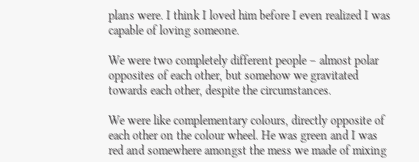plans were. I think I loved him before I even realized I was capable of loving someone.

We were two completely different people – almost polar opposites of each other, but somehow we gravitated towards each other, despite the circumstances.

We were like complementary colours, directly opposite of each other on the colour wheel. He was green and I was red and somewhere amongst the mess we made of mixing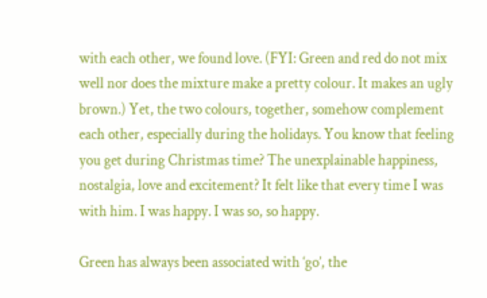with each other, we found love. (FYI: Green and red do not mix well nor does the mixture make a pretty colour. It makes an ugly brown.) Yet, the two colours, together, somehow complement each other, especially during the holidays. You know that feeling you get during Christmas time? The unexplainable happiness, nostalgia, love and excitement? It felt like that every time I was with him. I was happy. I was so, so happy.

Green has always been associated with ‘go’, the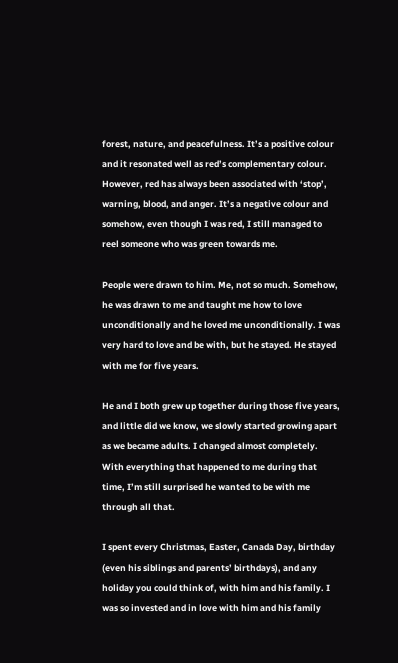forest, nature, and peacefulness. It’s a positive colour and it resonated well as red’s complementary colour. However, red has always been associated with ‘stop’, warning, blood, and anger. It’s a negative colour and somehow, even though I was red, I still managed to reel someone who was green towards me.

People were drawn to him. Me, not so much. Somehow, he was drawn to me and taught me how to love unconditionally and he loved me unconditionally. I was very hard to love and be with, but he stayed. He stayed with me for five years.

He and I both grew up together during those five years, and little did we know, we slowly started growing apart as we became adults. I changed almost completely. With everything that happened to me during that time, I’m still surprised he wanted to be with me through all that.

I spent every Christmas, Easter, Canada Day, birthday (even his siblings and parents’ birthdays), and any holiday you could think of, with him and his family. I was so invested and in love with him and his family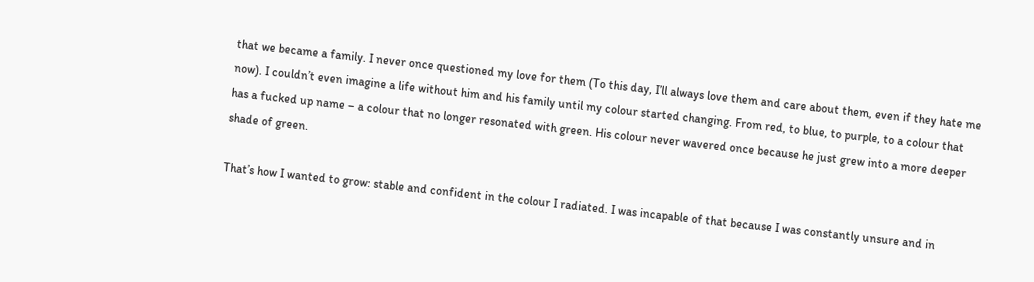that we became a family. I never once questioned my love for them (To this day, I’ll always love them and care about them, even if they hate me now). I couldn’t even imagine a life without him and his family until my colour started changing. From red, to blue, to purple, to a colour that has a fucked up name – a colour that no longer resonated with green. His colour never wavered once because he just grew into a more deeper shade of green.

That’s how I wanted to grow: stable and confident in the colour I radiated. I was incapable of that because I was constantly unsure and in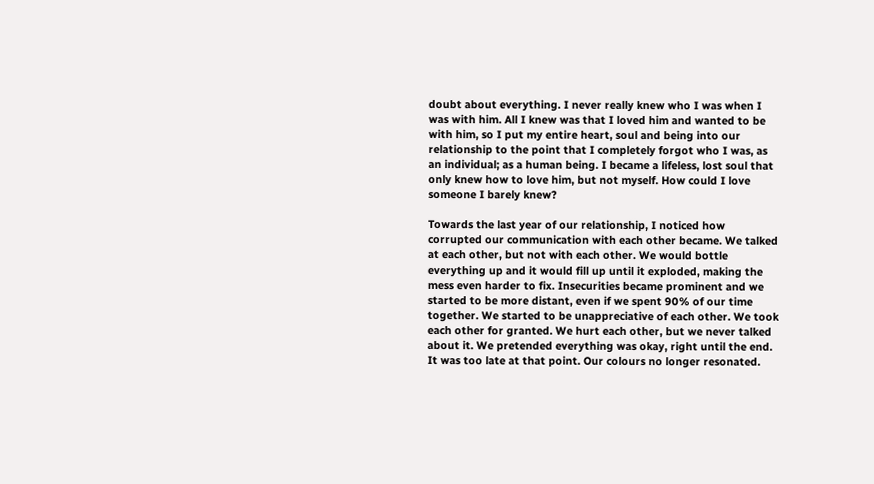doubt about everything. I never really knew who I was when I was with him. All I knew was that I loved him and wanted to be with him, so I put my entire heart, soul and being into our relationship to the point that I completely forgot who I was, as an individual; as a human being. I became a lifeless, lost soul that only knew how to love him, but not myself. How could I love someone I barely knew?

Towards the last year of our relationship, I noticed how corrupted our communication with each other became. We talked at each other, but not with each other. We would bottle everything up and it would fill up until it exploded, making the mess even harder to fix. Insecurities became prominent and we started to be more distant, even if we spent 90% of our time together. We started to be unappreciative of each other. We took each other for granted. We hurt each other, but we never talked about it. We pretended everything was okay, right until the end. It was too late at that point. Our colours no longer resonated.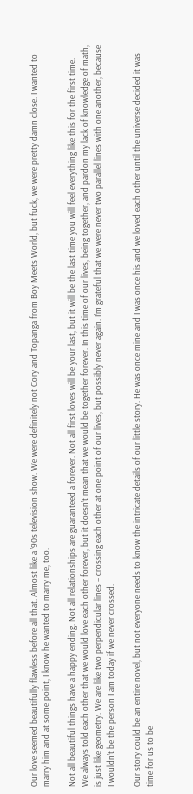Our love seemed beautifully flawless before all that. Almost like a ’90s television show. We were definitely not Cory and Topanga from Boy Meets World, but fuck, we were pretty damn close. I wanted to marry him and at some point, I know he wanted to marry me, too.

Not all beautiful things have a happy ending. Not all relationships are guaranteed a forever. Not all first loves will be your last, but it will be the last time you will feel everything like this for the first time. We always told each other that we would love each other forever, but it doesn’t mean that we would be together forever. In this time of our lives, being together, and pardon my lack of knowledge of math, is just like geometry. We are like two perpendicular lines – crossing each other at one point of our lives, but possibly never again. I’m grateful that we were never two parallel lines with one another, because I wouldn’t be the person I am today if we never crossed.

Our story could be an entire novel, but not everyone needs to know the intricate details of our little story. He was once mine and I was once his and we loved each other until the universe decided it was time for us to be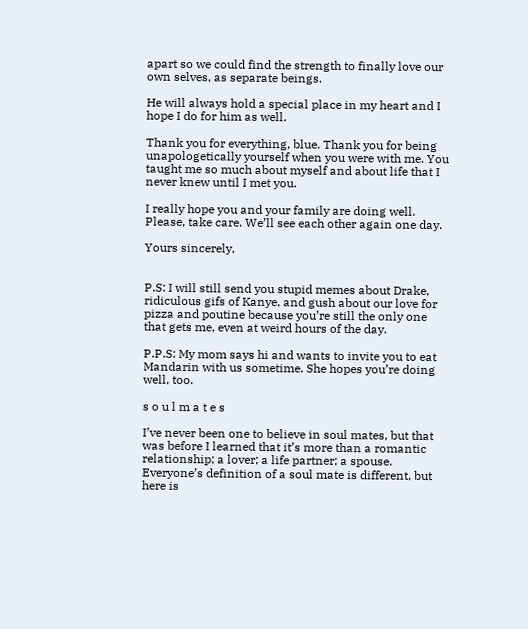apart so we could find the strength to finally love our own selves, as separate beings.

He will always hold a special place in my heart and I hope I do for him as well.

Thank you for everything, blue. Thank you for being unapologetically yourself when you were with me. You taught me so much about myself and about life that I never knew until I met you.

I really hope you and your family are doing well. Please, take care. We’ll see each other again one day.

Yours sincerely,


P.S: I will still send you stupid memes about Drake, ridiculous gifs of Kanye, and gush about our love for pizza and poutine because you’re still the only one that gets me, even at weird hours of the day.

P.P.S: My mom says hi and wants to invite you to eat Mandarin with us sometime. She hopes you’re doing well, too.

s o u l m a t e s

I’ve never been one to believe in soul mates, but that was before I learned that it’s more than a romantic relationship; a lover; a life partner; a spouse. Everyone’s definition of a soul mate is different, but here is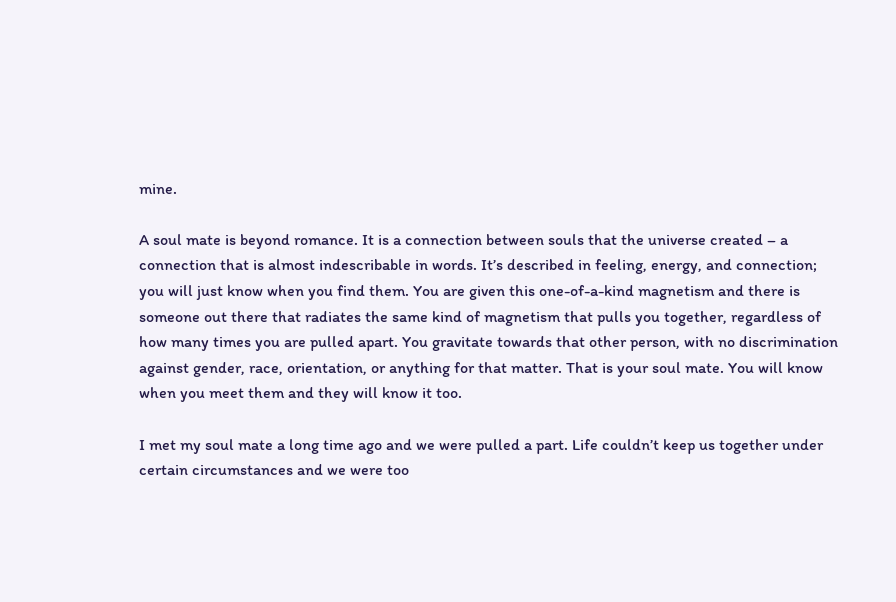mine.

A soul mate is beyond romance. It is a connection between souls that the universe created – a connection that is almost indescribable in words. It’s described in feeling, energy, and connection; you will just know when you find them. You are given this one-of-a-kind magnetism and there is someone out there that radiates the same kind of magnetism that pulls you together, regardless of how many times you are pulled apart. You gravitate towards that other person, with no discrimination against gender, race, orientation, or anything for that matter. That is your soul mate. You will know when you meet them and they will know it too.

I met my soul mate a long time ago and we were pulled a part. Life couldn’t keep us together under certain circumstances and we were too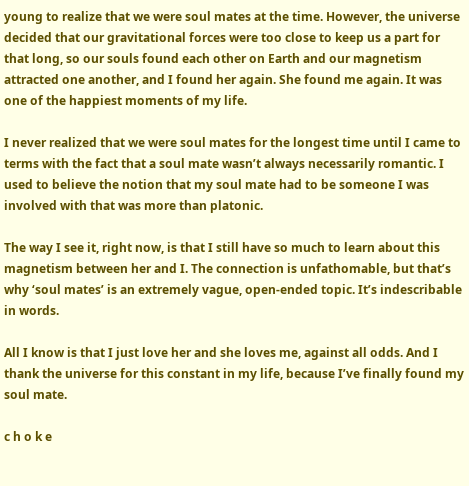young to realize that we were soul mates at the time. However, the universe decided that our gravitational forces were too close to keep us a part for that long, so our souls found each other on Earth and our magnetism attracted one another, and I found her again. She found me again. It was one of the happiest moments of my life.

I never realized that we were soul mates for the longest time until I came to terms with the fact that a soul mate wasn’t always necessarily romantic. I used to believe the notion that my soul mate had to be someone I was involved with that was more than platonic.

The way I see it, right now, is that I still have so much to learn about this magnetism between her and I. The connection is unfathomable, but that’s why ‘soul mates’ is an extremely vague, open-ended topic. It’s indescribable in words.

All I know is that I just love her and she loves me, against all odds. And I thank the universe for this constant in my life, because I’ve finally found my soul mate.

c h o k e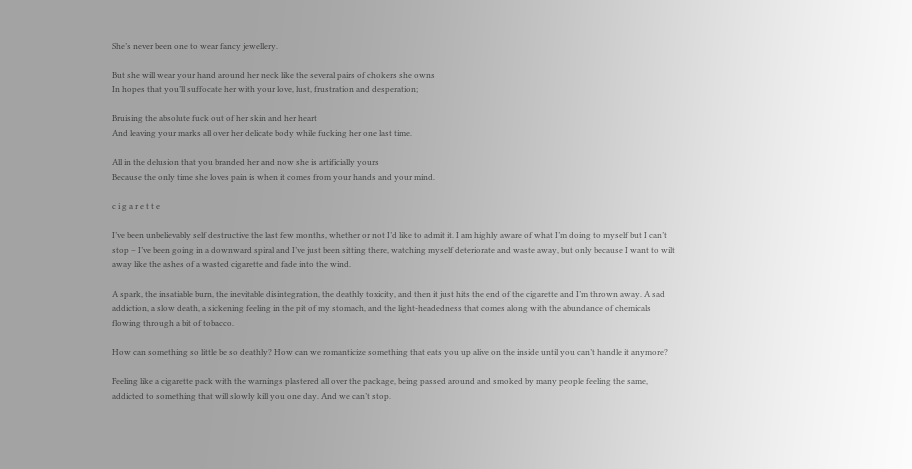She’s never been one to wear fancy jewellery.

But she will wear your hand around her neck like the several pairs of chokers she owns
In hopes that you’ll suffocate her with your love, lust, frustration and desperation;

Bruising the absolute fuck out of her skin and her heart
And leaving your marks all over her delicate body while fucking her one last time.

All in the delusion that you branded her and now she is artificially yours
Because the only time she loves pain is when it comes from your hands and your mind.

c i g a r e t t e

I’ve been unbelievably self destructive the last few months, whether or not I’d like to admit it. I am highly aware of what I’m doing to myself but I can’t stop – I’ve been going in a downward spiral and I’ve just been sitting there, watching myself deteriorate and waste away, but only because I want to wilt away like the ashes of a wasted cigarette and fade into the wind.

A spark, the insatiable burn, the inevitable disintegration, the deathly toxicity, and then it just hits the end of the cigarette and I’m thrown away. A sad addiction, a slow death, a sickening feeling in the pit of my stomach, and the light-headedness that comes along with the abundance of chemicals flowing through a bit of tobacco.

How can something so little be so deathly? How can we romanticize something that eats you up alive on the inside until you can’t handle it anymore?

Feeling like a cigarette pack with the warnings plastered all over the package, being passed around and smoked by many people feeling the same, addicted to something that will slowly kill you one day. And we can’t stop.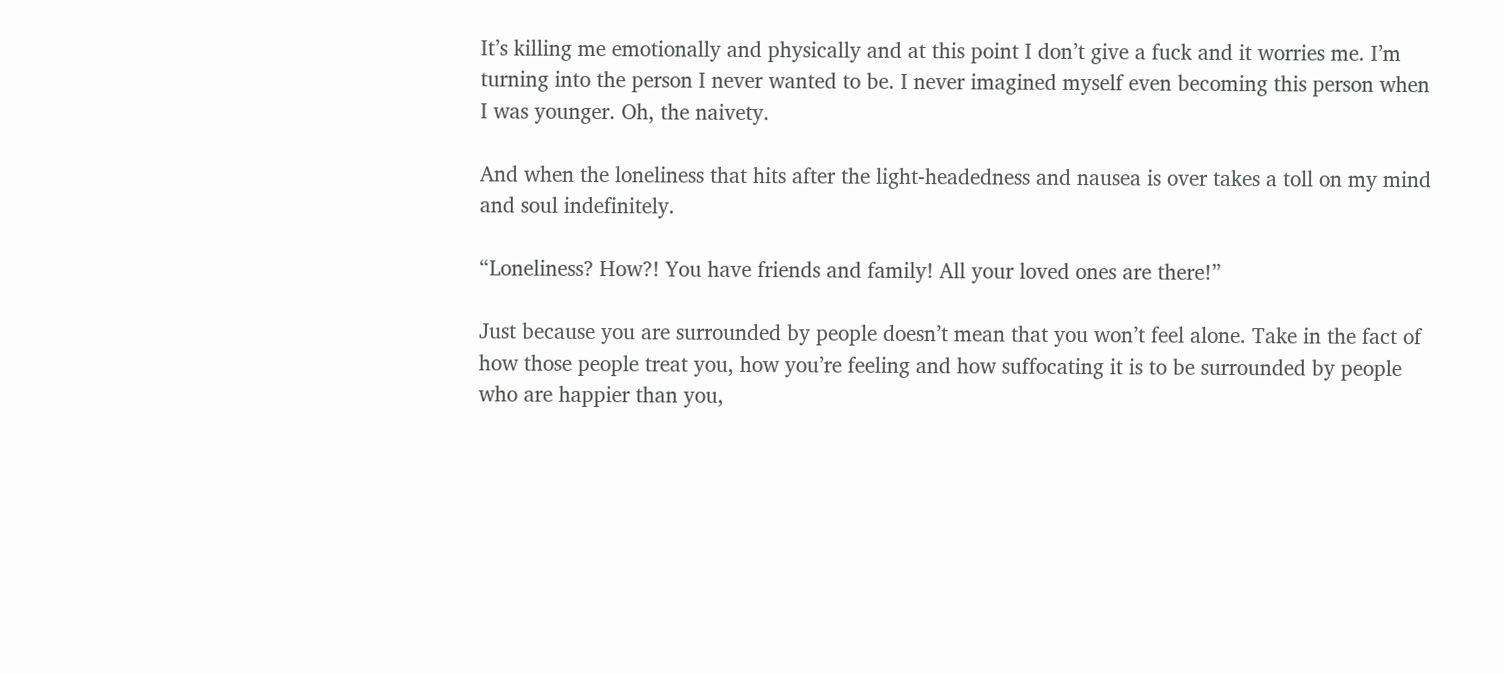It’s killing me emotionally and physically and at this point I don’t give a fuck and it worries me. I’m turning into the person I never wanted to be. I never imagined myself even becoming this person when I was younger. Oh, the naivety.

And when the loneliness that hits after the light-headedness and nausea is over takes a toll on my mind and soul indefinitely.

“Loneliness? How?! You have friends and family! All your loved ones are there!”

Just because you are surrounded by people doesn’t mean that you won’t feel alone. Take in the fact of how those people treat you, how you’re feeling and how suffocating it is to be surrounded by people who are happier than you,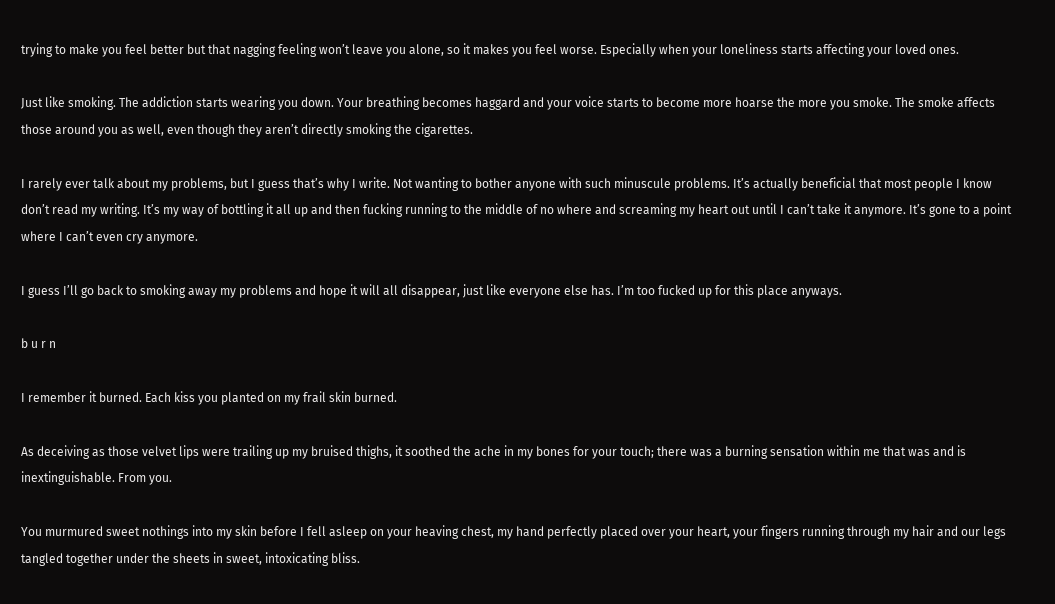trying to make you feel better but that nagging feeling won’t leave you alone, so it makes you feel worse. Especially when your loneliness starts affecting your loved ones.

Just like smoking. The addiction starts wearing you down. Your breathing becomes haggard and your voice starts to become more hoarse the more you smoke. The smoke affects those around you as well, even though they aren’t directly smoking the cigarettes.

I rarely ever talk about my problems, but I guess that’s why I write. Not wanting to bother anyone with such minuscule problems. It’s actually beneficial that most people I know don’t read my writing. It’s my way of bottling it all up and then fucking running to the middle of no where and screaming my heart out until I can’t take it anymore. It’s gone to a point where I can’t even cry anymore.

I guess I’ll go back to smoking away my problems and hope it will all disappear, just like everyone else has. I’m too fucked up for this place anyways.

b u r n

I remember it burned. Each kiss you planted on my frail skin burned.

As deceiving as those velvet lips were trailing up my bruised thighs, it soothed the ache in my bones for your touch; there was a burning sensation within me that was and is inextinguishable. From you.

You murmured sweet nothings into my skin before I fell asleep on your heaving chest, my hand perfectly placed over your heart, your fingers running through my hair and our legs tangled together under the sheets in sweet, intoxicating bliss.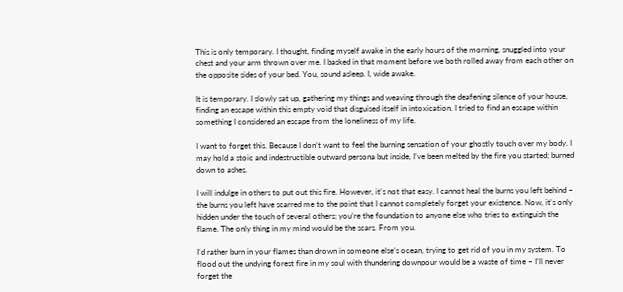This is only temporary. I thought, finding myself awake in the early hours of the morning, snuggled into your chest and your arm thrown over me. I basked in that moment before we both rolled away from each other on the opposite sides of your bed. You, sound asleep. I, wide awake.

It is temporary. I slowly sat up, gathering my things and weaving through the deafening silence of your house, finding an escape within this empty void that disguised itself in intoxication. I tried to find an escape within something I considered an escape from the loneliness of my life.

I want to forget this. Because I don’t want to feel the burning sensation of your ghostly touch over my body. I may hold a stoic and indestructible outward persona but inside, I’ve been melted by the fire you started; burned down to ashes.

I will indulge in others to put out this fire. However, it’s not that easy. I cannot heal the burns you left behind – the burns you left have scarred me to the point that I cannot completely forget your existence. Now, it’s only hidden under the touch of several others; you’re the foundation to anyone else who tries to extinguish the flame. The only thing in my mind would be the scars. From you.

I’d rather burn in your flames than drown in someone else’s ocean, trying to get rid of you in my system. To flood out the undying forest fire in my soul with thundering downpour would be a waste of time – I’ll never forget the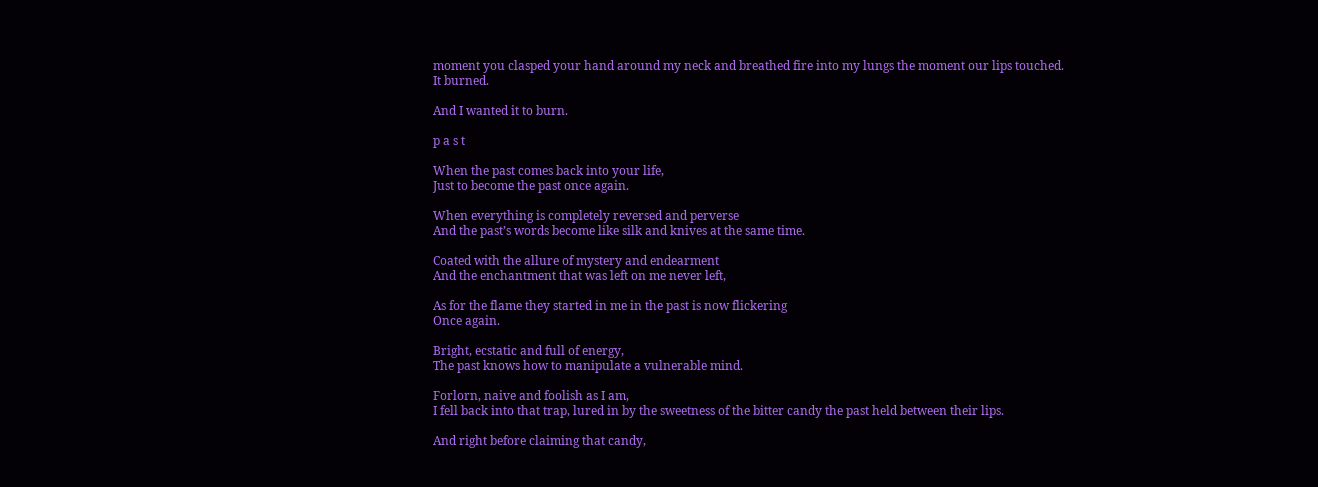moment you clasped your hand around my neck and breathed fire into my lungs the moment our lips touched. It burned.

And I wanted it to burn.

p a s t

When the past comes back into your life,
Just to become the past once again.

When everything is completely reversed and perverse
And the past’s words become like silk and knives at the same time.

Coated with the allure of mystery and endearment
And the enchantment that was left on me never left,

As for the flame they started in me in the past is now flickering
Once again.

Bright, ecstatic and full of energy,
The past knows how to manipulate a vulnerable mind.

Forlorn, naive and foolish as I am,
I fell back into that trap, lured in by the sweetness of the bitter candy the past held between their lips.

And right before claiming that candy,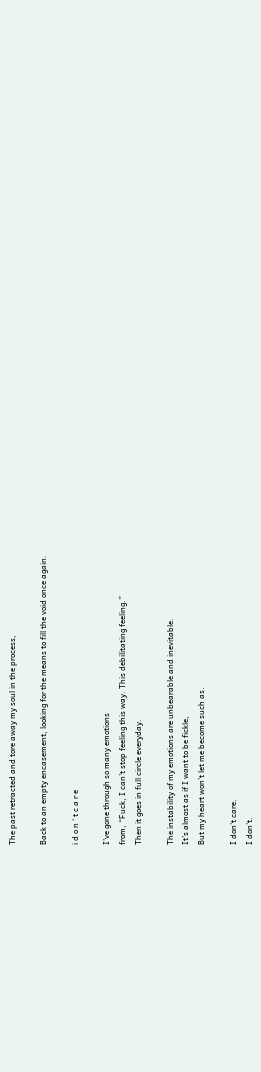The past retracted and tore away my soul in the process,

Back to an empty encasement, looking for the means to fill the void once again.

i d o n ‘ t c a r e

I’ve gone through so many emotions
from, “Fuck, I can’t stop feeling this way. This debilitating feeling.”
Then it goes in full circle everyday.

The instability of my emotions are unbearable and inevitable.
It’s almost as if I want to be fickle,
But my heart won’t let me become such as.

I don’t care.
I don’t.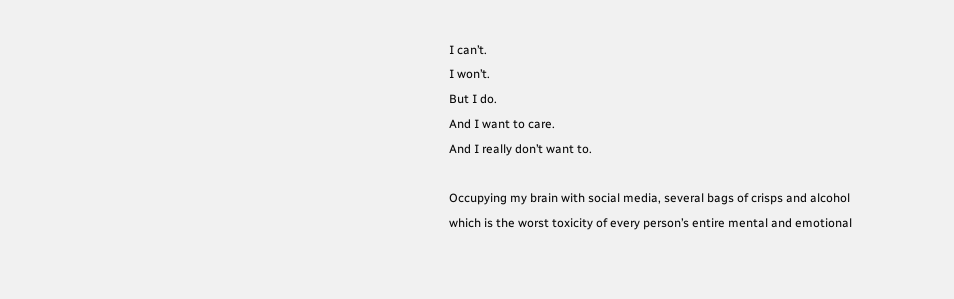I can’t.
I won’t.
But I do.
And I want to care.
And I really don’t want to.

Occupying my brain with social media, several bags of crisps and alcohol
which is the worst toxicity of every person’s entire mental and emotional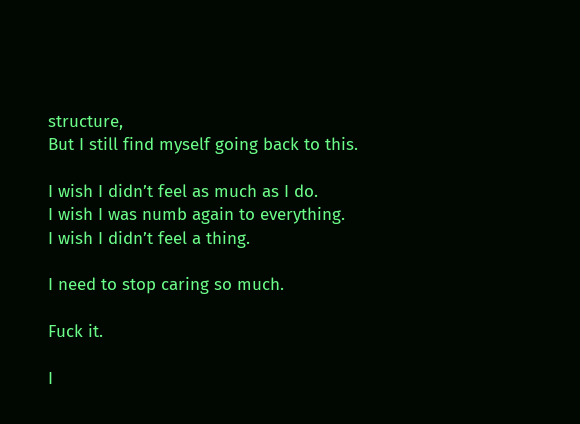structure,
But I still find myself going back to this.

I wish I didn’t feel as much as I do.
I wish I was numb again to everything.
I wish I didn’t feel a thing.

I need to stop caring so much.

Fuck it.

I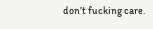don’t fucking care.